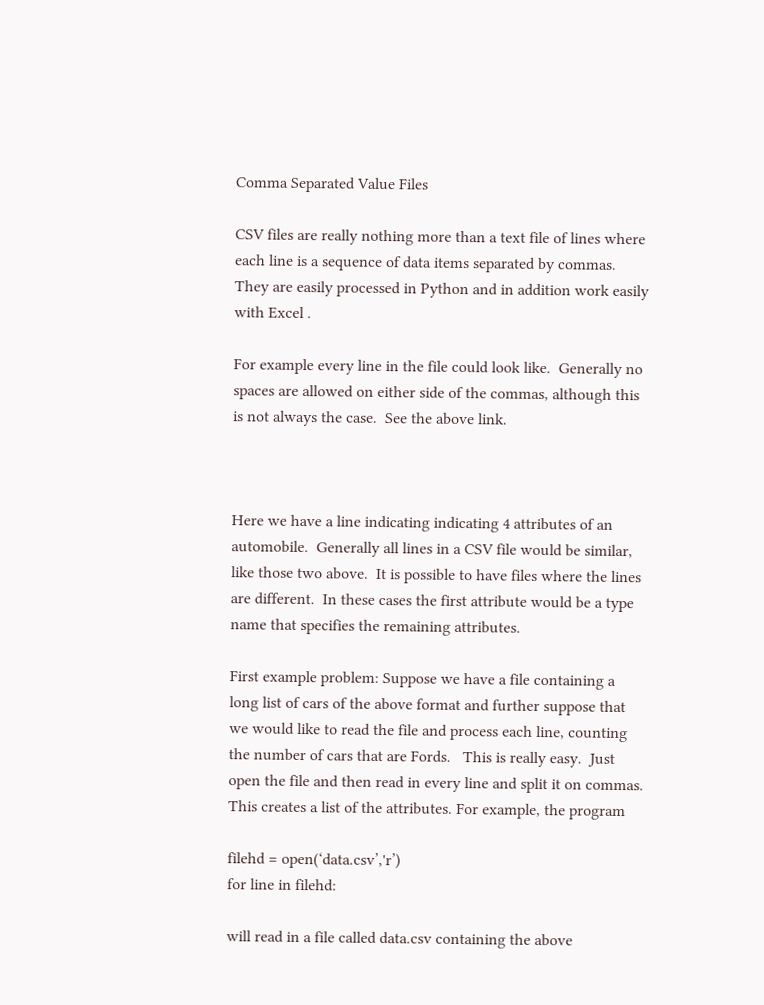Comma Separated Value Files

CSV files are really nothing more than a text file of lines where each line is a sequence of data items separated by commas.  They are easily processed in Python and in addition work easily with Excel .

For example every line in the file could look like.  Generally no spaces are allowed on either side of the commas, although this is not always the case.  See the above link.



Here we have a line indicating indicating 4 attributes of an automobile.  Generally all lines in a CSV file would be similar, like those two above.  It is possible to have files where the lines are different.  In these cases the first attribute would be a type name that specifies the remaining attributes.

First example problem: Suppose we have a file containing a long list of cars of the above format and further suppose that we would like to read the file and process each line, counting the number of cars that are Fords.   This is really easy.  Just open the file and then read in every line and split it on commas.  This creates a list of the attributes. For example, the program

filehd = open(‘data.csv’,'r’)
for line in filehd:

will read in a file called data.csv containing the above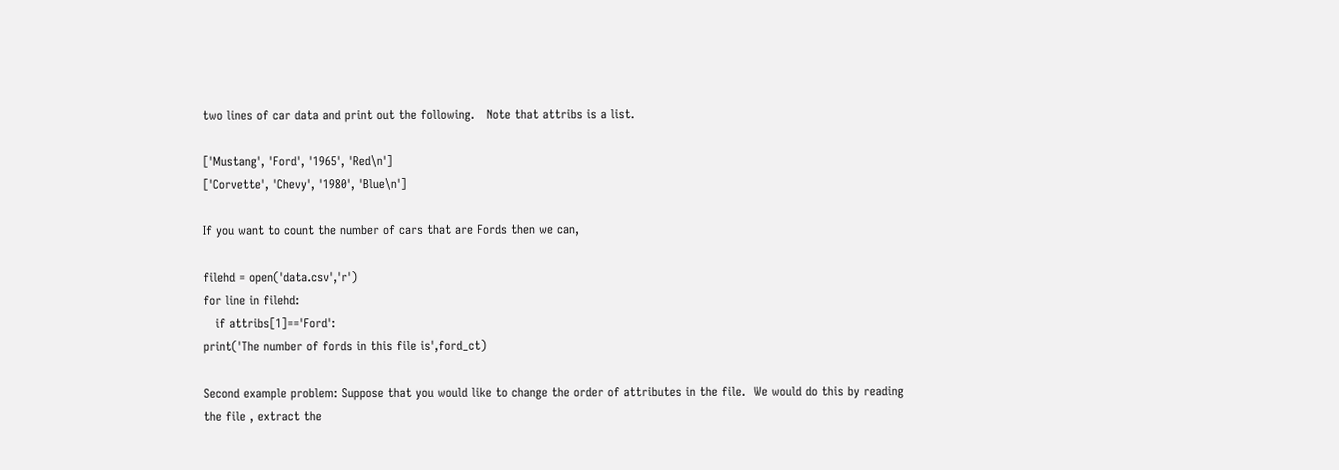two lines of car data and print out the following.   Note that attribs is a list.

['Mustang', 'Ford', '1965', 'Red\n']
['Corvette', 'Chevy', '1980', 'Blue\n']

If you want to count the number of cars that are Fords then we can,

filehd = open('data.csv','r')
for line in filehd:
   if attribs[1]=='Ford':
print('The number of fords in this file is',ford_ct)

Second example problem: Suppose that you would like to change the order of attributes in the file.  We would do this by reading the file , extract the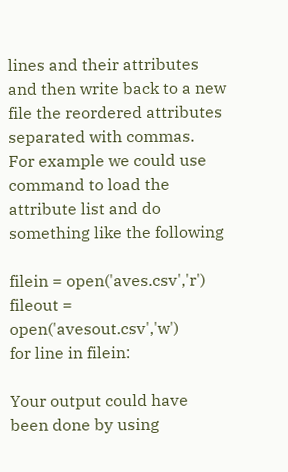lines and their attributes and then write back to a new file the reordered attributes separated with commas.  For example we could use command to load the attribute list and do something like the following

filein = open('aves.csv','r')
fileout = open('avesout.csv','w')
for line in filein:

Your output could have been done by using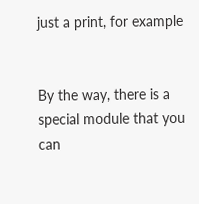just a print, for example


By the way, there is a special module that you can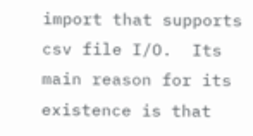import that supports csv file I/O.  Its main reason for its existence is that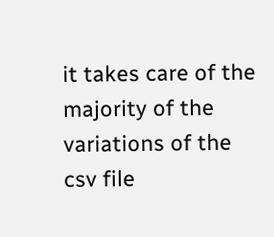it takes care of the majority of the variations of the csv file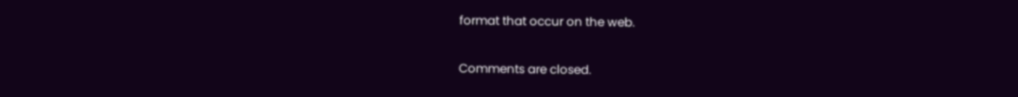format that occur on the web.

Comments are closed.